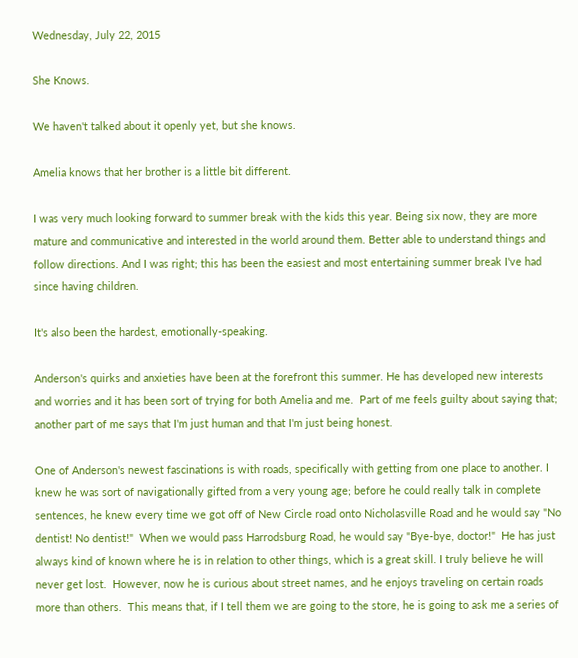Wednesday, July 22, 2015

She Knows.

We haven't talked about it openly yet, but she knows.

Amelia knows that her brother is a little bit different.

I was very much looking forward to summer break with the kids this year. Being six now, they are more mature and communicative and interested in the world around them. Better able to understand things and follow directions. And I was right; this has been the easiest and most entertaining summer break I've had since having children.

It's also been the hardest, emotionally-speaking.

Anderson's quirks and anxieties have been at the forefront this summer. He has developed new interests and worries and it has been sort of trying for both Amelia and me.  Part of me feels guilty about saying that; another part of me says that I'm just human and that I'm just being honest.

One of Anderson's newest fascinations is with roads, specifically with getting from one place to another. I knew he was sort of navigationally gifted from a very young age; before he could really talk in complete sentences, he knew every time we got off of New Circle road onto Nicholasville Road and he would say "No dentist! No dentist!"  When we would pass Harrodsburg Road, he would say "Bye-bye, doctor!"  He has just always kind of known where he is in relation to other things, which is a great skill. I truly believe he will never get lost.  However, now he is curious about street names, and he enjoys traveling on certain roads more than others.  This means that, if I tell them we are going to the store, he is going to ask me a series of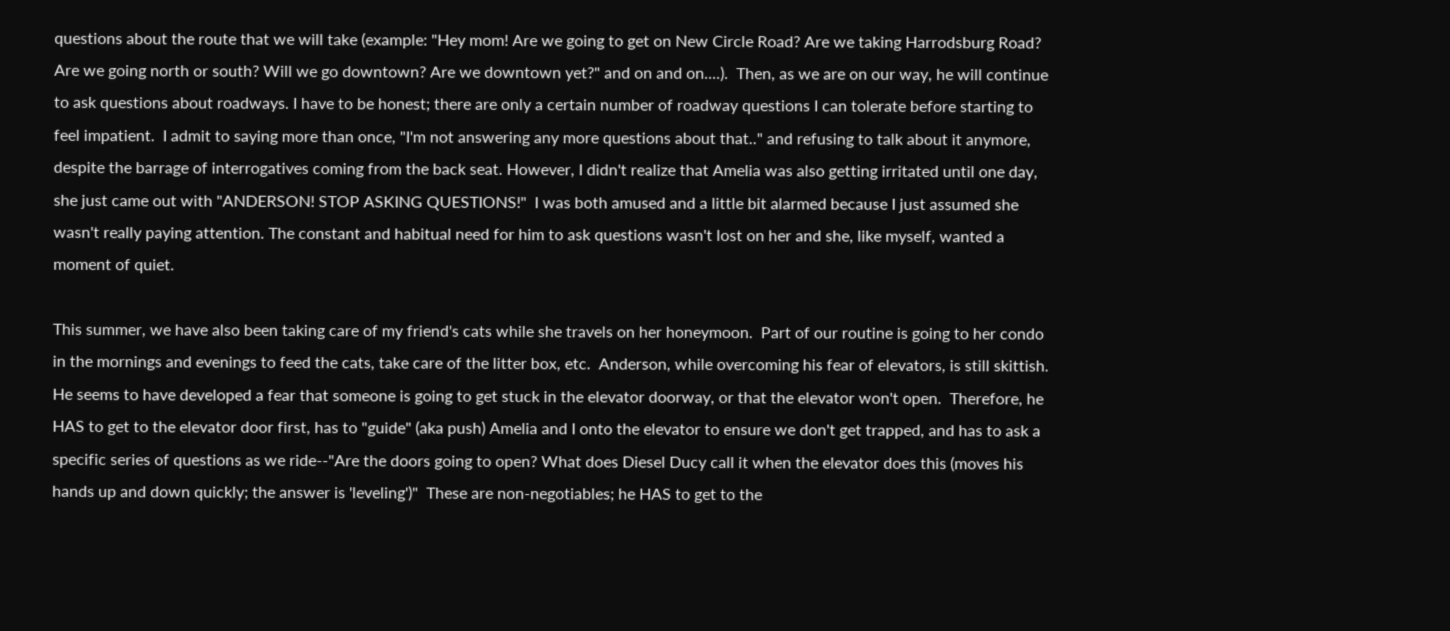questions about the route that we will take (example: "Hey mom! Are we going to get on New Circle Road? Are we taking Harrodsburg Road? Are we going north or south? Will we go downtown? Are we downtown yet?" and on and on....).  Then, as we are on our way, he will continue to ask questions about roadways. I have to be honest; there are only a certain number of roadway questions I can tolerate before starting to feel impatient.  I admit to saying more than once, "I'm not answering any more questions about that.." and refusing to talk about it anymore, despite the barrage of interrogatives coming from the back seat. However, I didn't realize that Amelia was also getting irritated until one day, she just came out with "ANDERSON! STOP ASKING QUESTIONS!"  I was both amused and a little bit alarmed because I just assumed she wasn't really paying attention. The constant and habitual need for him to ask questions wasn't lost on her and she, like myself, wanted a moment of quiet.

This summer, we have also been taking care of my friend's cats while she travels on her honeymoon.  Part of our routine is going to her condo in the mornings and evenings to feed the cats, take care of the litter box, etc.  Anderson, while overcoming his fear of elevators, is still skittish. He seems to have developed a fear that someone is going to get stuck in the elevator doorway, or that the elevator won't open.  Therefore, he HAS to get to the elevator door first, has to "guide" (aka push) Amelia and I onto the elevator to ensure we don't get trapped, and has to ask a specific series of questions as we ride--"Are the doors going to open? What does Diesel Ducy call it when the elevator does this (moves his hands up and down quickly; the answer is 'leveling')"  These are non-negotiables; he HAS to get to the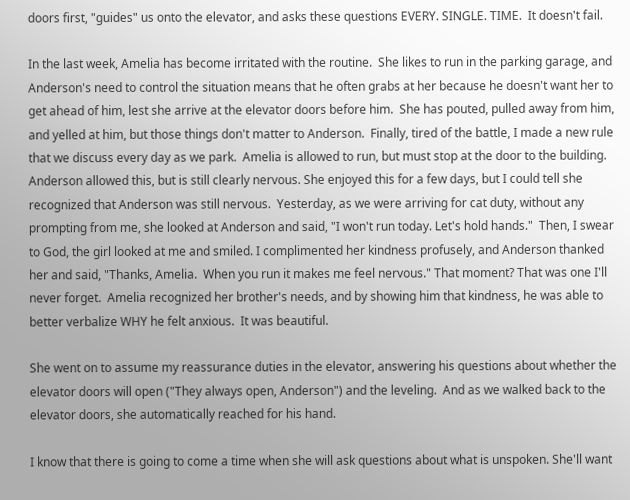doors first, "guides" us onto the elevator, and asks these questions EVERY. SINGLE. TIME.  It doesn't fail.

In the last week, Amelia has become irritated with the routine.  She likes to run in the parking garage, and Anderson's need to control the situation means that he often grabs at her because he doesn't want her to get ahead of him, lest she arrive at the elevator doors before him.  She has pouted, pulled away from him, and yelled at him, but those things don't matter to Anderson.  Finally, tired of the battle, I made a new rule that we discuss every day as we park.  Amelia is allowed to run, but must stop at the door to the building.  Anderson allowed this, but is still clearly nervous. She enjoyed this for a few days, but I could tell she recognized that Anderson was still nervous.  Yesterday, as we were arriving for cat duty, without any prompting from me, she looked at Anderson and said, "I won't run today. Let's hold hands."  Then, I swear to God, the girl looked at me and smiled. I complimented her kindness profusely, and Anderson thanked her and said, "Thanks, Amelia.  When you run it makes me feel nervous." That moment? That was one I'll never forget.  Amelia recognized her brother's needs, and by showing him that kindness, he was able to better verbalize WHY he felt anxious.  It was beautiful.

She went on to assume my reassurance duties in the elevator, answering his questions about whether the elevator doors will open ("They always open, Anderson") and the leveling.  And as we walked back to the elevator doors, she automatically reached for his hand.

I know that there is going to come a time when she will ask questions about what is unspoken. She'll want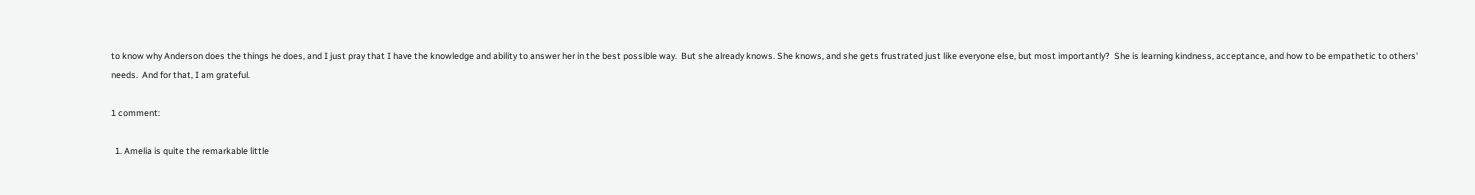to know why Anderson does the things he does, and I just pray that I have the knowledge and ability to answer her in the best possible way.  But she already knows. She knows, and she gets frustrated just like everyone else, but most importantly?  She is learning kindness, acceptance, and how to be empathetic to others' needs.  And for that, I am grateful.

1 comment:

  1. Amelia is quite the remarkable little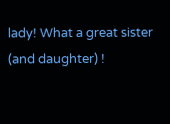lady! What a great sister (and daughter) !